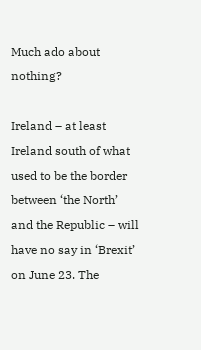Much ado about nothing?

Ireland – at least Ireland south of what used to be the border between ‘the North’ and the Republic – will have no say in ‘Brexit’ on June 23. The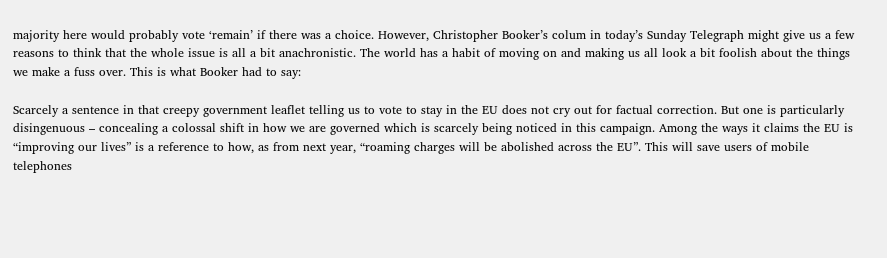majority here would probably vote ‘remain’ if there was a choice. However, Christopher Booker’s colum in today’s Sunday Telegraph might give us a few reasons to think that the whole issue is all a bit anachronistic. The world has a habit of moving on and making us all look a bit foolish about the things we make a fuss over. This is what Booker had to say:

Scarcely a sentence in that creepy government leaflet telling us to vote to stay in the EU does not cry out for factual correction. But one is particularly disingenuous – concealing a colossal shift in how we are governed which is scarcely being noticed in this campaign. Among the ways it claims the EU is “improving our lives” is a reference to how, as from next year, “roaming charges will be abolished across the EU”. This will save users of mobile telephones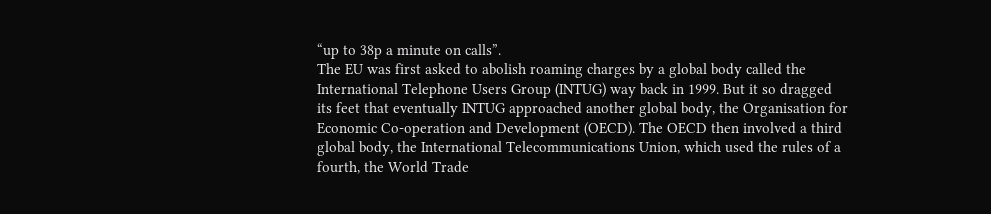“up to 38p a minute on calls”.
The EU was first asked to abolish roaming charges by a global body called the International Telephone Users Group (INTUG) way back in 1999. But it so dragged its feet that eventually INTUG approached another global body, the Organisation for Economic Co-operation and Development (OECD). The OECD then involved a third global body, the International Telecommunications Union, which used the rules of a fourth, the World Trade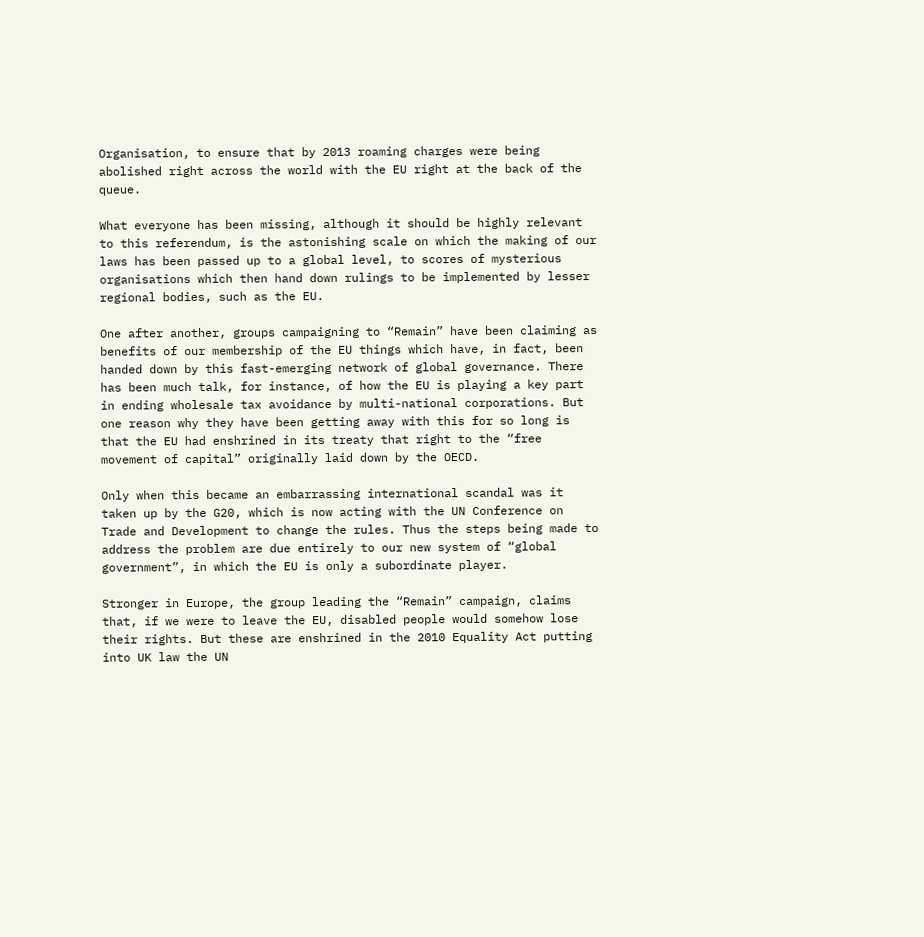Organisation, to ensure that by 2013 roaming charges were being abolished right across the world with the EU right at the back of the queue.

What everyone has been missing, although it should be highly relevant to this referendum, is the astonishing scale on which the making of our laws has been passed up to a global level, to scores of mysterious organisations which then hand down rulings to be implemented by lesser regional bodies, such as the EU.

One after another, groups campaigning to “Remain” have been claiming as benefits of our membership of the EU things which have, in fact, been handed down by this fast-emerging network of global governance. There has been much talk, for instance, of how the EU is playing a key part in ending wholesale tax avoidance by multi-national corporations. But one reason why they have been getting away with this for so long is that the EU had enshrined in its treaty that right to the “free movement of capital” originally laid down by the OECD.

Only when this became an embarrassing international scandal was it taken up by the G20, which is now acting with the UN Conference on Trade and Development to change the rules. Thus the steps being made to address the problem are due entirely to our new system of “global government”, in which the EU is only a subordinate player.

Stronger in Europe, the group leading the “Remain” campaign, claims that, if we were to leave the EU, disabled people would somehow lose their rights. But these are enshrined in the 2010 Equality Act putting into UK law the UN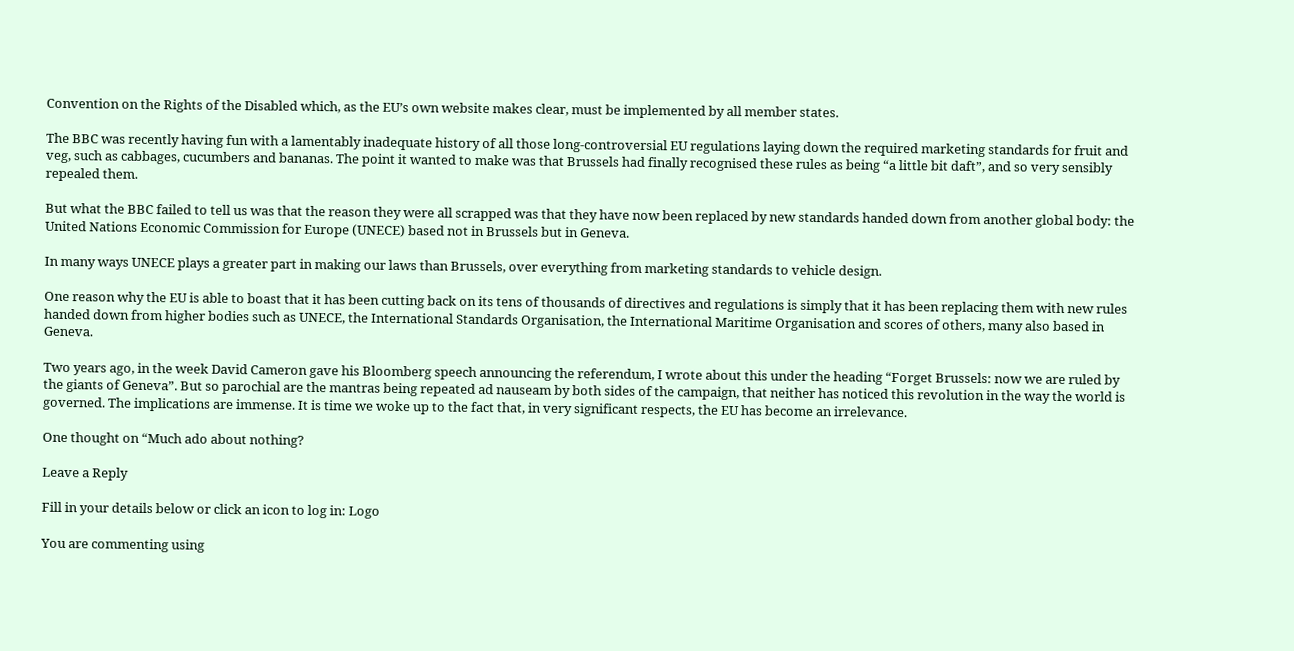Convention on the Rights of the Disabled which, as the EU’s own website makes clear, must be implemented by all member states.

The BBC was recently having fun with a lamentably inadequate history of all those long-controversial EU regulations laying down the required marketing standards for fruit and veg, such as cabbages, cucumbers and bananas. The point it wanted to make was that Brussels had finally recognised these rules as being “a little bit daft”, and so very sensibly repealed them.

But what the BBC failed to tell us was that the reason they were all scrapped was that they have now been replaced by new standards handed down from another global body: the United Nations Economic Commission for Europe (UNECE) based not in Brussels but in Geneva.

In many ways UNECE plays a greater part in making our laws than Brussels, over everything from marketing standards to vehicle design.

One reason why the EU is able to boast that it has been cutting back on its tens of thousands of directives and regulations is simply that it has been replacing them with new rules handed down from higher bodies such as UNECE, the International Standards Organisation, the International Maritime Organisation and scores of others, many also based in Geneva.

Two years ago, in the week David Cameron gave his Bloomberg speech announcing the referendum, I wrote about this under the heading “Forget Brussels: now we are ruled by the giants of Geneva”. But so parochial are the mantras being repeated ad nauseam by both sides of the campaign, that neither has noticed this revolution in the way the world is governed. The implications are immense. It is time we woke up to the fact that, in very significant respects, the EU has become an irrelevance.

One thought on “Much ado about nothing?

Leave a Reply

Fill in your details below or click an icon to log in: Logo

You are commenting using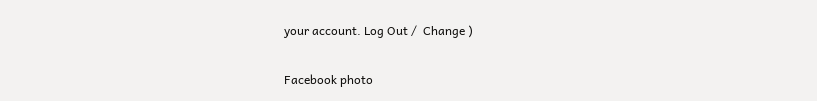your account. Log Out /  Change )

Facebook photo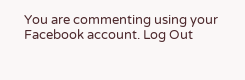You are commenting using your Facebook account. Log Out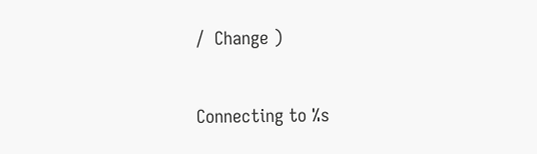/  Change )

Connecting to %s